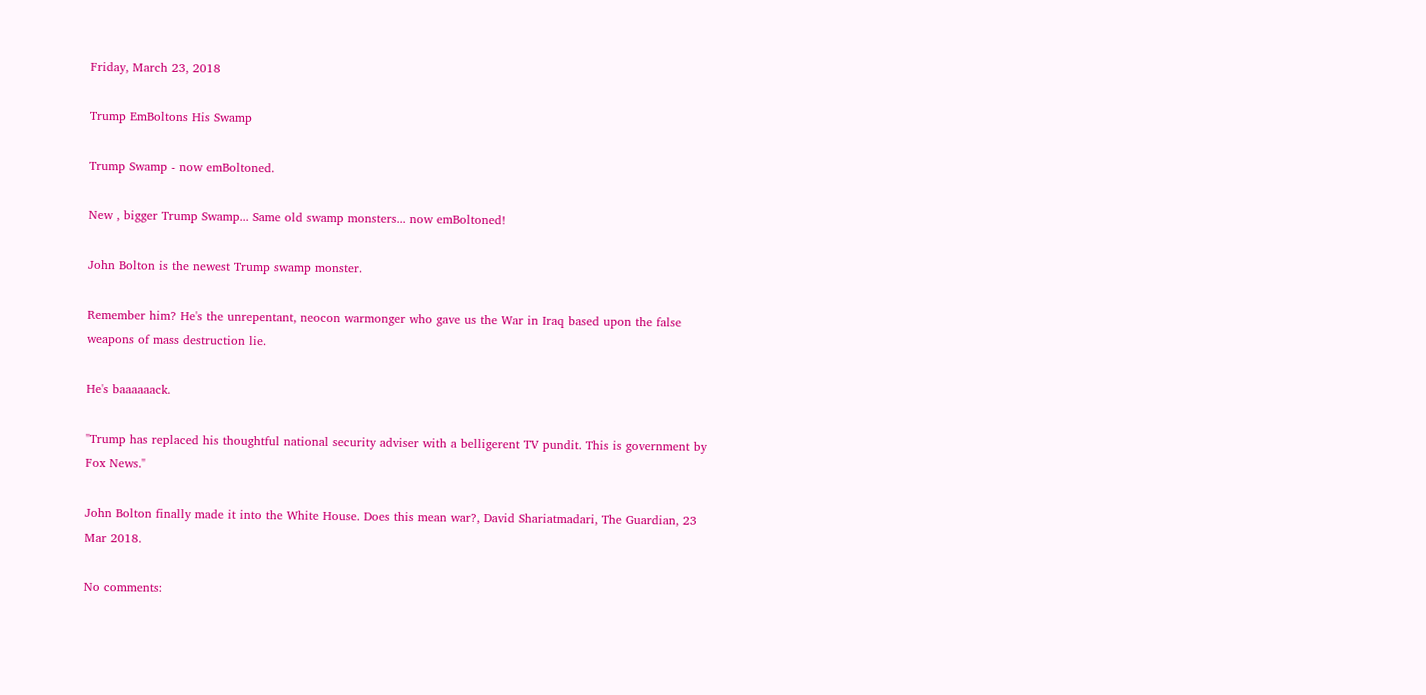Friday, March 23, 2018

Trump EmBoltons His Swamp

Trump Swamp - now emBoltoned.

New , bigger Trump Swamp... Same old swamp monsters... now emBoltoned!

John Bolton is the newest Trump swamp monster.

Remember him? He's the unrepentant, neocon warmonger who gave us the War in Iraq based upon the false weapons of mass destruction lie.

He's baaaaaack.

"Trump has replaced his thoughtful national security adviser with a belligerent TV pundit. This is government by Fox News."

John Bolton finally made it into the White House. Does this mean war?, David Shariatmadari, The Guardian, 23 Mar 2018.

No comments: